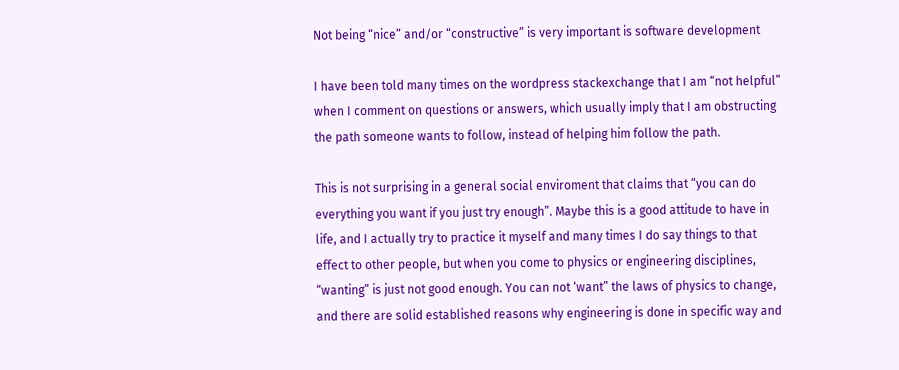Not being “nice” and/or “constructive” is very important is software development

I have been told many times on the wordpress stackexchange that I am “not helpful” when I comment on questions or answers, which usually imply that I am obstructing the path someone wants to follow, instead of helping him follow the path.

This is not surprising in a general social enviroment that claims that “you can do everything you want if you just try enough”. Maybe this is a good attitude to have in life, and I actually try to practice it myself and many times I do say things to that effect to other people, but when you come to physics or engineering disciplines, “wanting” is just not good enough. You can not ‘want” the laws of physics to change, and there are solid established reasons why engineering is done in specific way and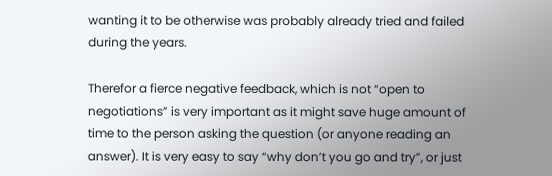wanting it to be otherwise was probably already tried and failed during the years.

Therefor a fierce negative feedback, which is not “open to negotiations” is very important as it might save huge amount of time to the person asking the question (or anyone reading an answer). It is very easy to say “why don’t you go and try”, or just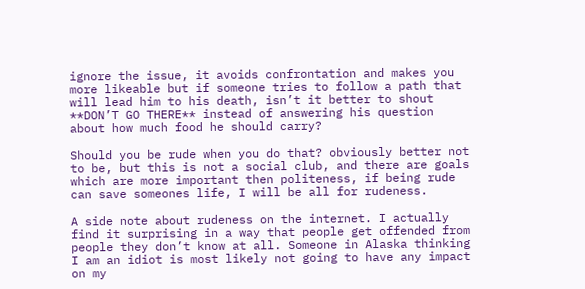ignore the issue, it avoids confrontation and makes you more likeable but if someone tries to follow a path that will lead him to his death, isn’t it better to shout **DON’T GO THERE** instead of answering his question about how much food he should carry?

Should you be rude when you do that? obviously better not to be, but this is not a social club, and there are goals which are more important then politeness, if being rude can save someones life, I will be all for rudeness.

A side note about rudeness on the internet. I actually find it surprising in a way that people get offended from people they don’t know at all. Someone in Alaska thinking I am an idiot is most likely not going to have any impact on my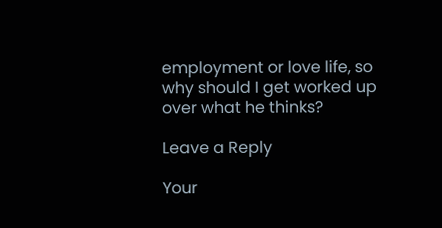employment or love life, so why should I get worked up over what he thinks?

Leave a Reply

Your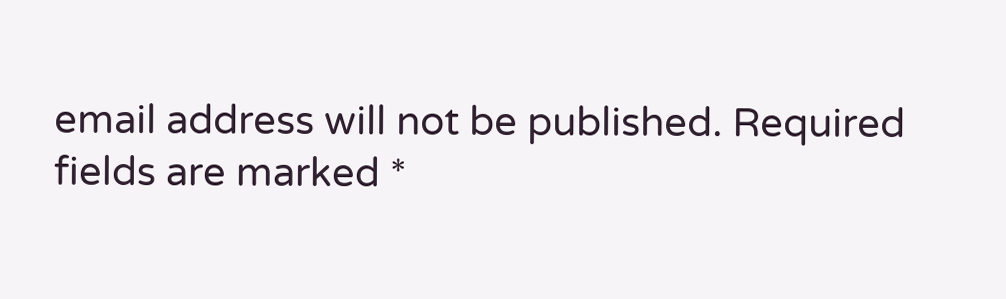email address will not be published. Required fields are marked *